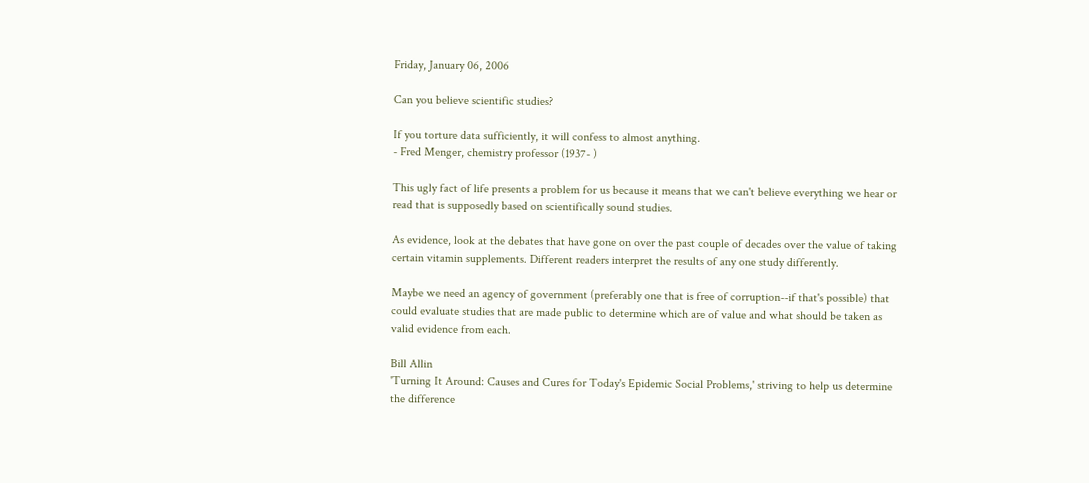Friday, January 06, 2006

Can you believe scientific studies?

If you torture data sufficiently, it will confess to almost anything.
- Fred Menger, chemistry professor (1937- )

This ugly fact of life presents a problem for us because it means that we can't believe everything we hear or read that is supposedly based on scientifically sound studies.

As evidence, look at the debates that have gone on over the past couple of decades over the value of taking certain vitamin supplements. Different readers interpret the results of any one study differently.

Maybe we need an agency of government (preferably one that is free of corruption--if that's possible) that could evaluate studies that are made public to determine which are of value and what should be taken as valid evidence from each.

Bill Allin
'Turning It Around: Causes and Cures for Today's Epidemic Social Problems,' striving to help us determine the difference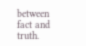between fact and truth.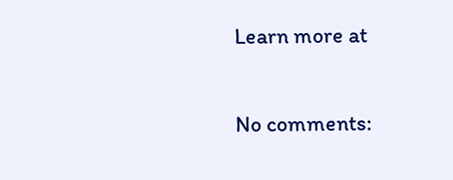Learn more at

No comments: